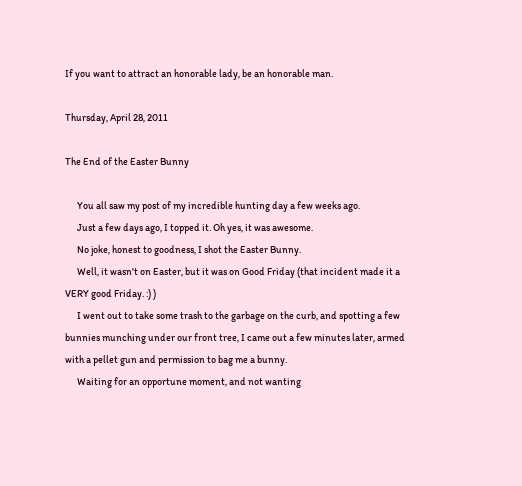If you want to attract an honorable lady, be an honorable man.

Thursday, April 28, 2011

The End of the Easter Bunny

      You all saw my post of my incredible hunting day a few weeks ago.
      Just a few days ago, I topped it. Oh yes, it was awesome.
      No joke, honest to goodness, I shot the Easter Bunny.
      Well, it wasn't on Easter, but it was on Good Friday (that incident made it a VERY good Friday. :) )
      I went out to take some trash to the garbage on the curb, and spotting a few bunnies munching under our front tree, I came out a few minutes later, armed with a pellet gun and permission to bag me a bunny.
      Waiting for an opportune moment, and not wanting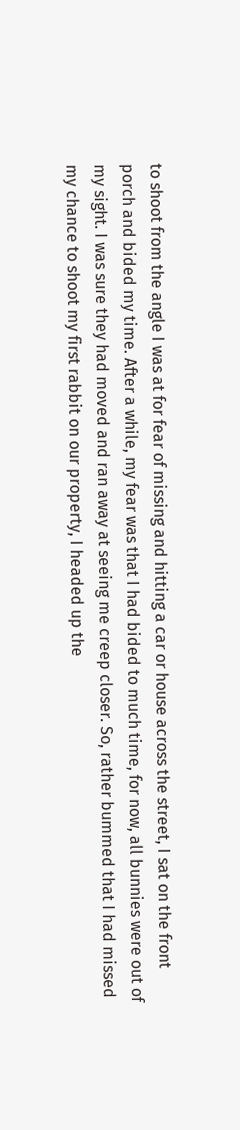to shoot from the angle I was at for fear of missing and hitting a car or house across the street, I sat on the front porch and bided my time. After a while, my fear was that I had bided to much time, for now, all bunnies were out of my sight. I was sure they had moved and ran away at seeing me creep closer. So, rather bummed that I had missed my chance to shoot my first rabbit on our property, I headed up the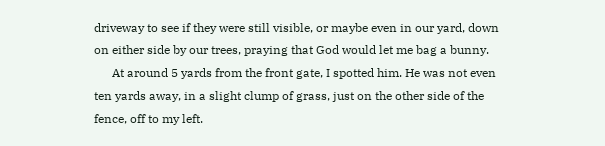driveway to see if they were still visible, or maybe even in our yard, down on either side by our trees, praying that God would let me bag a bunny.
      At around 5 yards from the front gate, I spotted him. He was not even ten yards away, in a slight clump of grass, just on the other side of the fence, off to my left.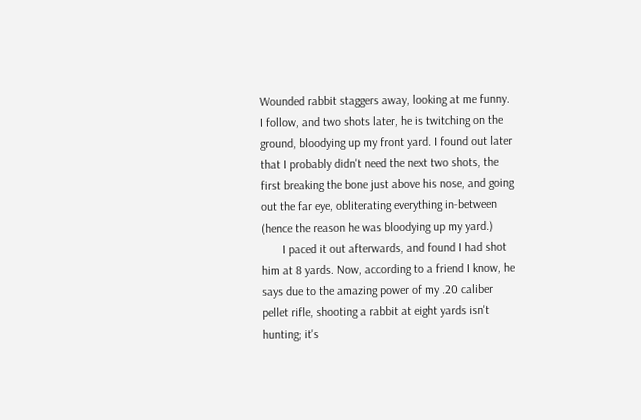Wounded rabbit staggers away, looking at me funny. I follow, and two shots later, he is twitching on the ground, bloodying up my front yard. I found out later that I probably didn't need the next two shots, the first breaking the bone just above his nose, and going out the far eye, obliterating everything in-between (hence the reason he was bloodying up my yard.)
       I paced it out afterwards, and found I had shot him at 8 yards. Now, according to a friend I know, he says due to the amazing power of my .20 caliber pellet rifle, shooting a rabbit at eight yards isn't hunting; it's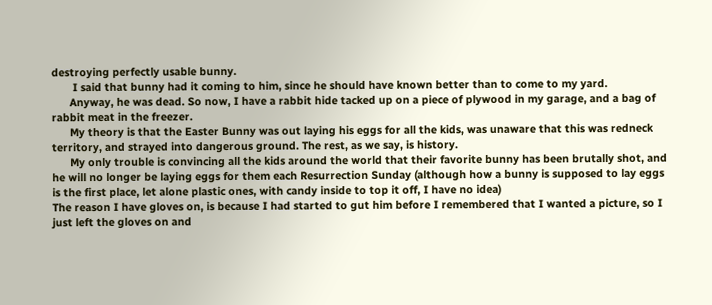destroying perfectly usable bunny.
       I said that bunny had it coming to him, since he should have known better than to come to my yard.
      Anyway, he was dead. So now, I have a rabbit hide tacked up on a piece of plywood in my garage, and a bag of rabbit meat in the freezer.
      My theory is that the Easter Bunny was out laying his eggs for all the kids, was unaware that this was redneck territory, and strayed into dangerous ground. The rest, as we say, is history.
      My only trouble is convincing all the kids around the world that their favorite bunny has been brutally shot, and he will no longer be laying eggs for them each Resurrection Sunday (although how a bunny is supposed to lay eggs is the first place, let alone plastic ones, with candy inside to top it off, I have no idea)
The reason I have gloves on, is because I had started to gut him before I remembered that I wanted a picture, so I just left the gloves on and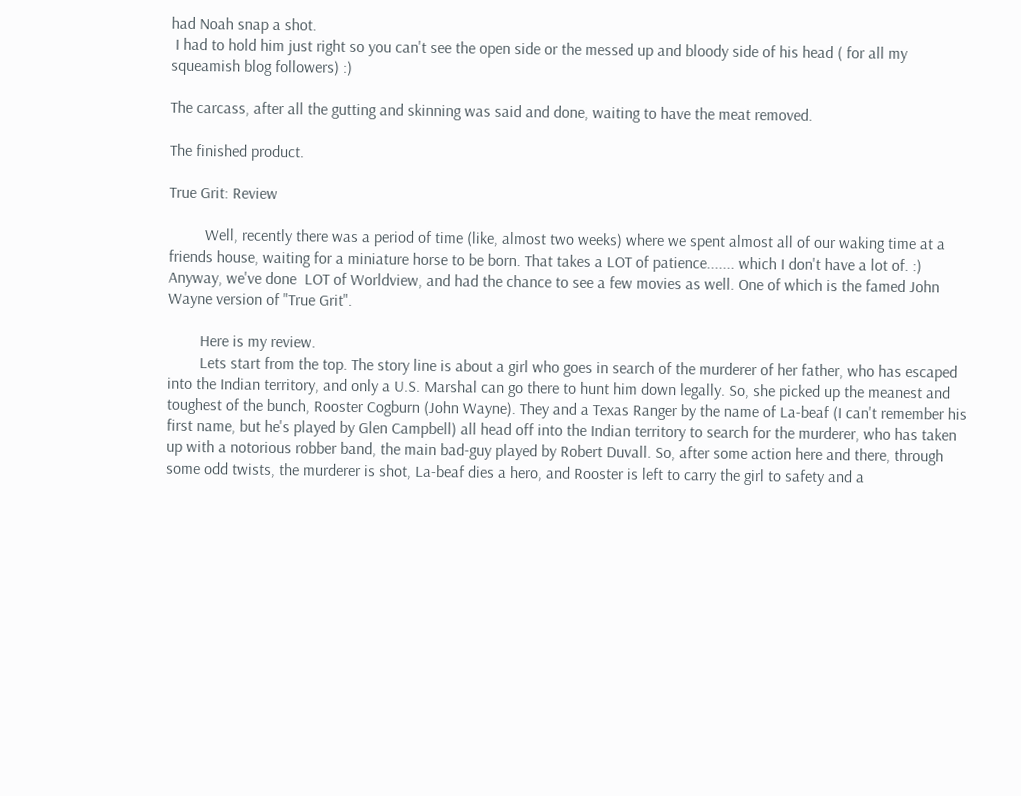had Noah snap a shot.
 I had to hold him just right so you can't see the open side or the messed up and bloody side of his head ( for all my squeamish blog followers) :)

The carcass, after all the gutting and skinning was said and done, waiting to have the meat removed.

The finished product.

True Grit: Review

         Well, recently there was a period of time (like, almost two weeks) where we spent almost all of our waking time at a friends house, waiting for a miniature horse to be born. That takes a LOT of patience....... which I don't have a lot of. :)
Anyway, we've done  LOT of Worldview, and had the chance to see a few movies as well. One of which is the famed John Wayne version of "True Grit".

        Here is my review.
        Lets start from the top. The story line is about a girl who goes in search of the murderer of her father, who has escaped into the Indian territory, and only a U.S. Marshal can go there to hunt him down legally. So, she picked up the meanest and toughest of the bunch, Rooster Cogburn (John Wayne). They and a Texas Ranger by the name of La-beaf (I can't remember his first name, but he's played by Glen Campbell) all head off into the Indian territory to search for the murderer, who has taken up with a notorious robber band, the main bad-guy played by Robert Duvall. So, after some action here and there, through some odd twists, the murderer is shot, La-beaf dies a hero, and Rooster is left to carry the girl to safety and a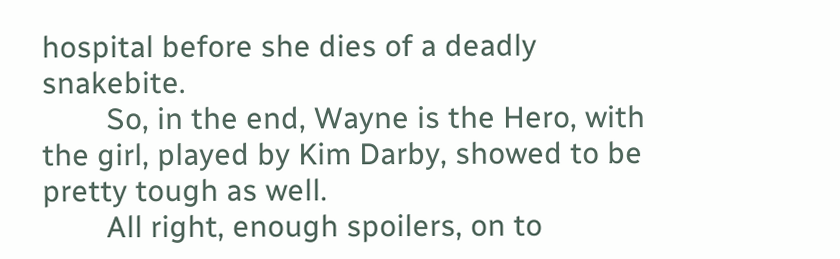hospital before she dies of a deadly snakebite.
        So, in the end, Wayne is the Hero, with the girl, played by Kim Darby, showed to be pretty tough as well.
        All right, enough spoilers, on to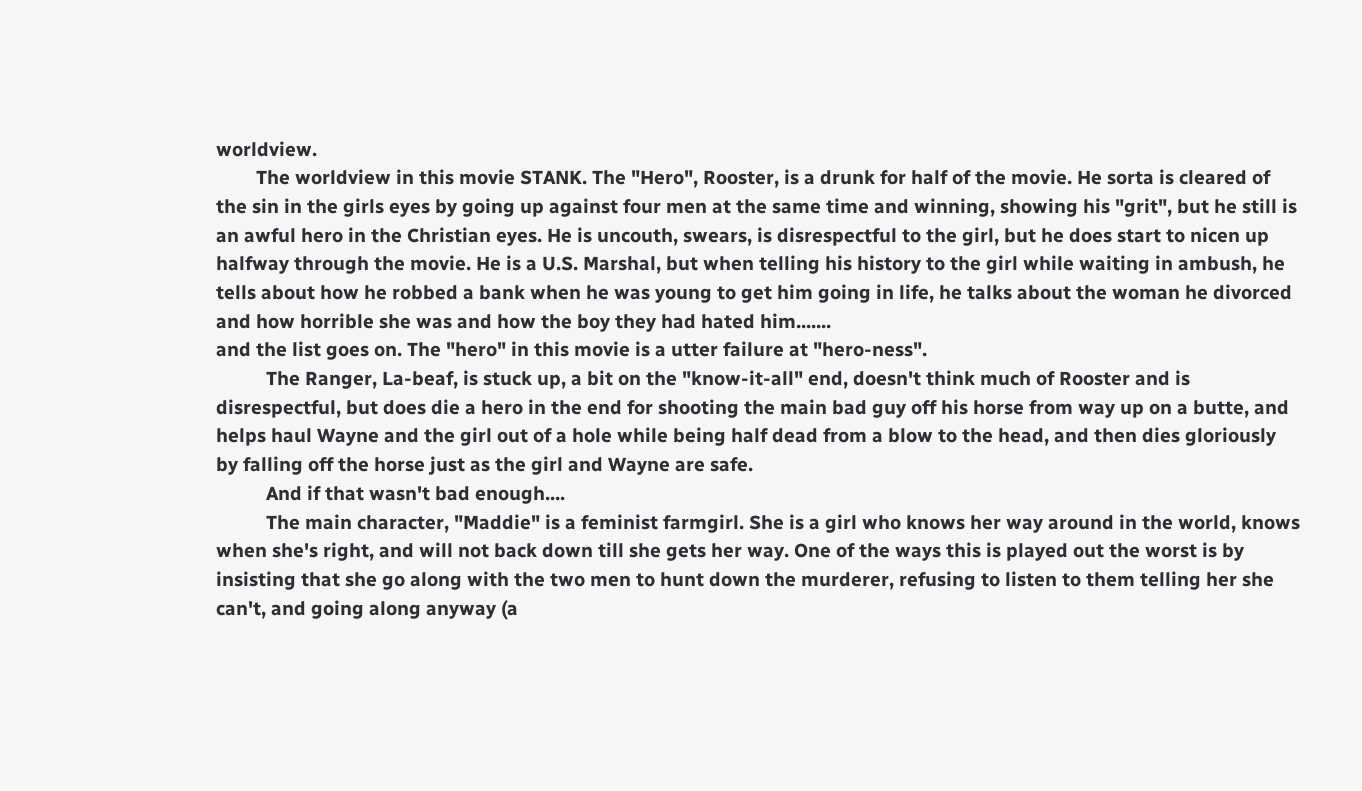worldview.
        The worldview in this movie STANK. The "Hero", Rooster, is a drunk for half of the movie. He sorta is cleared of the sin in the girls eyes by going up against four men at the same time and winning, showing his "grit", but he still is an awful hero in the Christian eyes. He is uncouth, swears, is disrespectful to the girl, but he does start to nicen up halfway through the movie. He is a U.S. Marshal, but when telling his history to the girl while waiting in ambush, he tells about how he robbed a bank when he was young to get him going in life, he talks about the woman he divorced and how horrible she was and how the boy they had hated him.......
and the list goes on. The "hero" in this movie is a utter failure at "hero-ness".
          The Ranger, La-beaf, is stuck up, a bit on the "know-it-all" end, doesn't think much of Rooster and is disrespectful, but does die a hero in the end for shooting the main bad guy off his horse from way up on a butte, and helps haul Wayne and the girl out of a hole while being half dead from a blow to the head, and then dies gloriously by falling off the horse just as the girl and Wayne are safe.
          And if that wasn't bad enough....
          The main character, "Maddie" is a feminist farmgirl. She is a girl who knows her way around in the world, knows when she's right, and will not back down till she gets her way. One of the ways this is played out the worst is by insisting that she go along with the two men to hunt down the murderer, refusing to listen to them telling her she can't, and going along anyway (a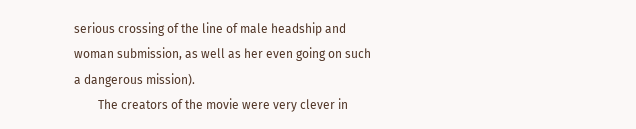serious crossing of the line of male headship and woman submission, as well as her even going on such a dangerous mission).
        The creators of the movie were very clever in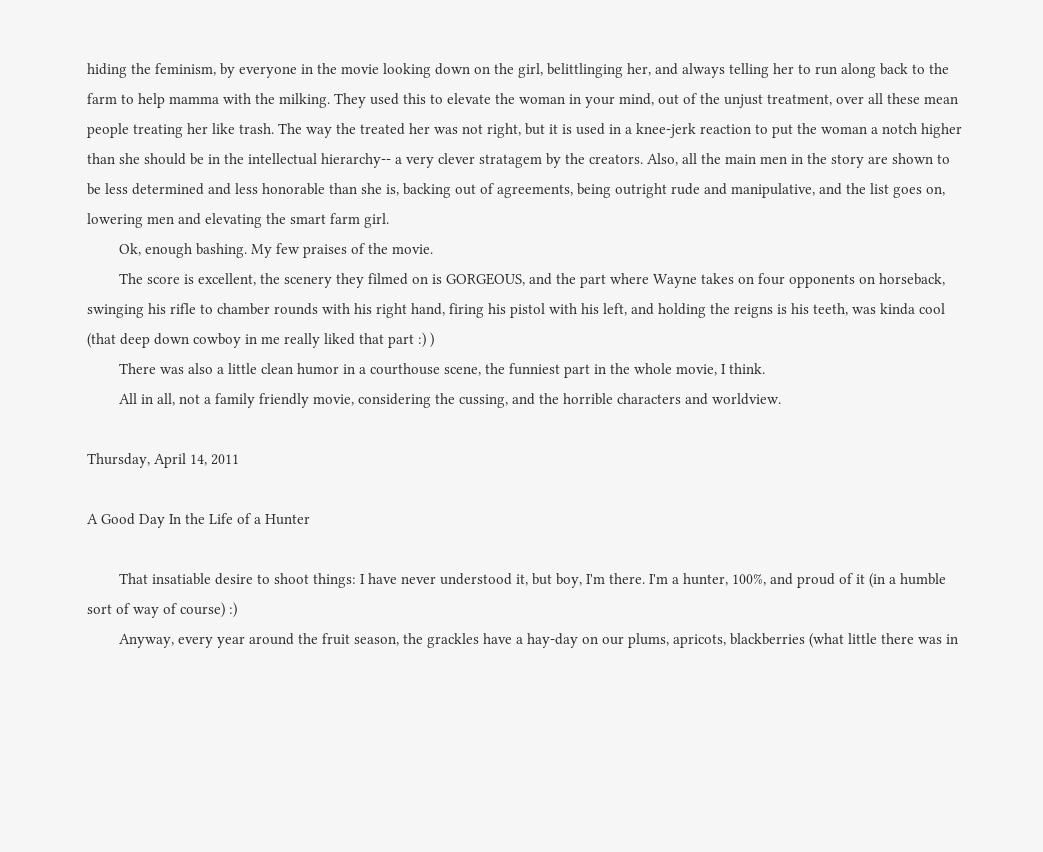hiding the feminism, by everyone in the movie looking down on the girl, belittlinging her, and always telling her to run along back to the farm to help mamma with the milking. They used this to elevate the woman in your mind, out of the unjust treatment, over all these mean people treating her like trash. The way the treated her was not right, but it is used in a knee-jerk reaction to put the woman a notch higher than she should be in the intellectual hierarchy-- a very clever stratagem by the creators. Also, all the main men in the story are shown to be less determined and less honorable than she is, backing out of agreements, being outright rude and manipulative, and the list goes on, lowering men and elevating the smart farm girl.
        Ok, enough bashing. My few praises of the movie.
        The score is excellent, the scenery they filmed on is GORGEOUS, and the part where Wayne takes on four opponents on horseback, swinging his rifle to chamber rounds with his right hand, firing his pistol with his left, and holding the reigns is his teeth, was kinda cool (that deep down cowboy in me really liked that part :) )
        There was also a little clean humor in a courthouse scene, the funniest part in the whole movie, I think.
        All in all, not a family friendly movie, considering the cussing, and the horrible characters and worldview.

Thursday, April 14, 2011

A Good Day In the Life of a Hunter

        That insatiable desire to shoot things: I have never understood it, but boy, I'm there. I'm a hunter, 100%, and proud of it (in a humble sort of way of course) :)
        Anyway, every year around the fruit season, the grackles have a hay-day on our plums, apricots, blackberries (what little there was in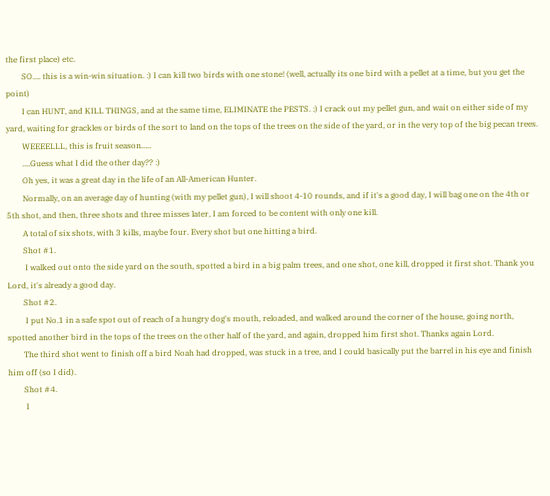the first place) etc.
        SO.... this is a win-win situation. :) I can kill two birds with one stone! (well, actually its one bird with a pellet at a time, but you get the point)
        I can HUNT, and KILL THINGS, and at the same time, ELIMINATE the PESTS. :) I crack out my pellet gun, and wait on either side of my yard, waiting for grackles or birds of the sort to land on the tops of the trees on the side of the yard, or in the very top of the big pecan trees.
        WEEEELLL, this is fruit season.....
        ....Guess what I did the other day?? :)
        Oh yes, it was a great day in the life of an All-American Hunter.
        Normally, on an average day of hunting (with my pellet gun), I will shoot 4-10 rounds, and if it's a good day, I will bag one on the 4th or 5th shot, and then, three shots and three misses later, I am forced to be content with only one kill.
        A total of six shots, with 3 kills, maybe four. Every shot but one hitting a bird.
        Shot #1.
         I walked out onto the side yard on the south, spotted a bird in a big palm trees, and one shot, one kill, dropped it first shot. Thank you Lord, it's already a good day.
        Shot #2.
         I put No.1 in a safe spot out of reach of a hungry dog's mouth, reloaded, and walked around the corner of the house, going north, spotted another bird in the tops of the trees on the other half of the yard, and again, dropped him first shot. Thanks again Lord.
        The third shot went to finish off a bird Noah had dropped, was stuck in a tree, and I could basically put the barrel in his eye and finish him off (so I did).
        Shot #4.
         I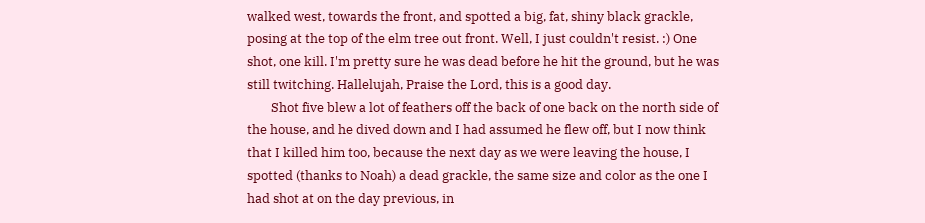walked west, towards the front, and spotted a big, fat, shiny black grackle, posing at the top of the elm tree out front. Well, I just couldn't resist. :) One shot, one kill. I'm pretty sure he was dead before he hit the ground, but he was still twitching. Hallelujah, Praise the Lord, this is a good day.
        Shot five blew a lot of feathers off the back of one back on the north side of the house, and he dived down and I had assumed he flew off, but I now think that I killed him too, because the next day as we were leaving the house, I spotted (thanks to Noah) a dead grackle, the same size and color as the one I had shot at on the day previous, in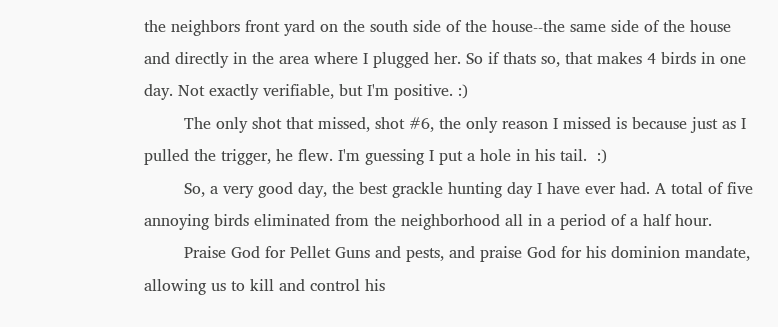the neighbors front yard on the south side of the house--the same side of the house and directly in the area where I plugged her. So if thats so, that makes 4 birds in one day. Not exactly verifiable, but I'm positive. :)
        The only shot that missed, shot #6, the only reason I missed is because just as I pulled the trigger, he flew. I'm guessing I put a hole in his tail.  :)
        So, a very good day, the best grackle hunting day I have ever had. A total of five annoying birds eliminated from the neighborhood all in a period of a half hour.
        Praise God for Pellet Guns and pests, and praise God for his dominion mandate, allowing us to kill and control his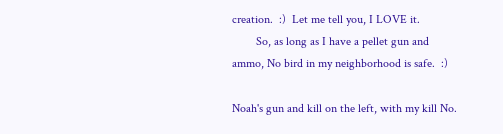creation.  :)  Let me tell you, I LOVE it.
        So, as long as I have a pellet gun and ammo, No bird in my neighborhood is safe.  :)

Noah's gun and kill on the left, with my kill No.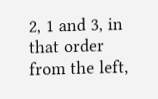2, 1 and 3, in that order from the left,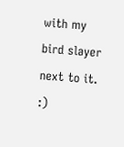with my bird slayer next to it. :)